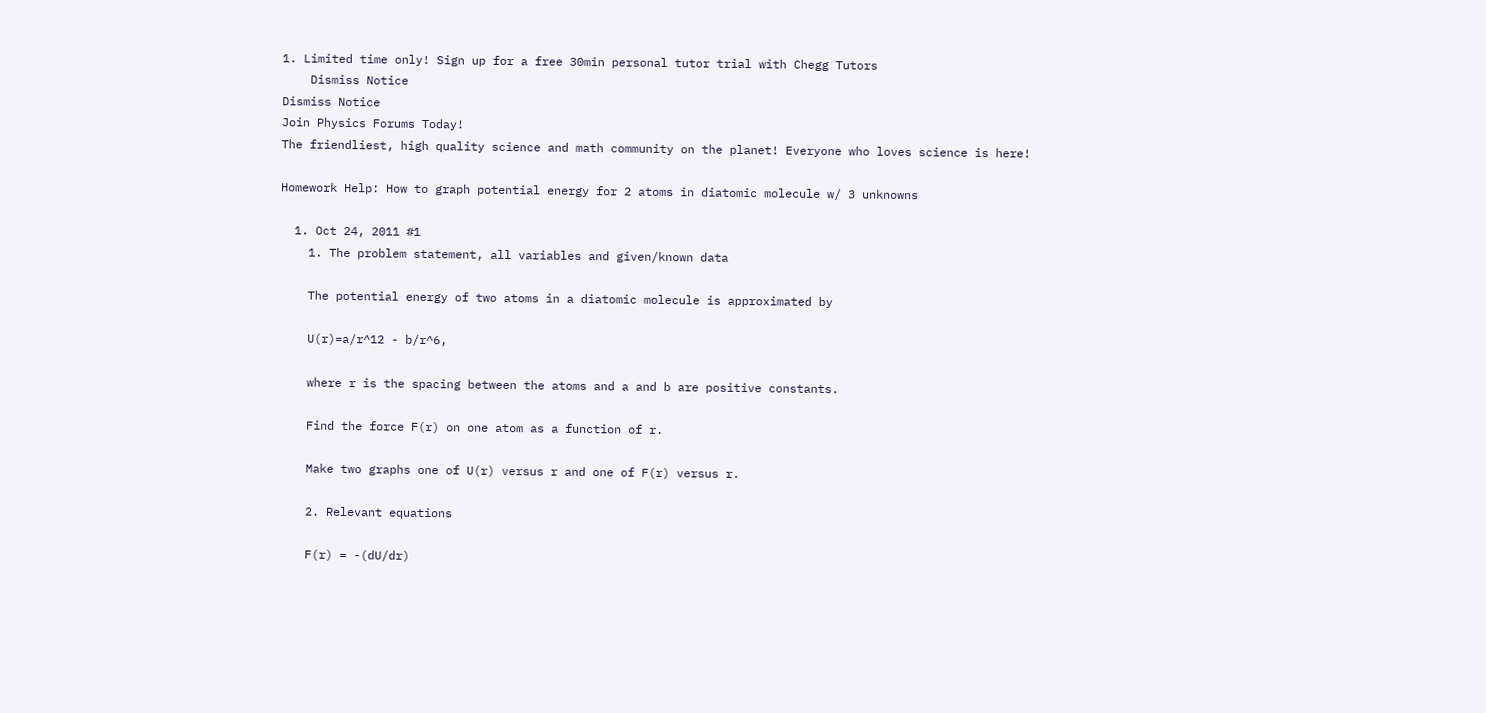1. Limited time only! Sign up for a free 30min personal tutor trial with Chegg Tutors
    Dismiss Notice
Dismiss Notice
Join Physics Forums Today!
The friendliest, high quality science and math community on the planet! Everyone who loves science is here!

Homework Help: How to graph potential energy for 2 atoms in diatomic molecule w/ 3 unknowns

  1. Oct 24, 2011 #1
    1. The problem statement, all variables and given/known data

    The potential energy of two atoms in a diatomic molecule is approximated by

    U(r)=a/r^12 - b/r^6,

    where r is the spacing between the atoms and a and b are positive constants.

    Find the force F(r) on one atom as a function of r.

    Make two graphs one of U(r) versus r and one of F(r) versus r.

    2. Relevant equations

    F(r) = -(dU/dr)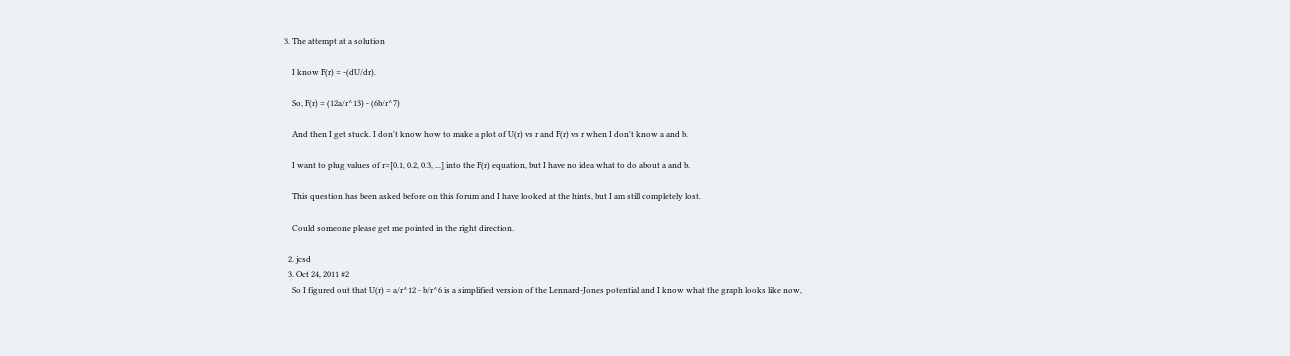3. The attempt at a solution

    I know F(r) = -(dU/dr).

    So, F(r) = (12a/r^13) - (6b/r^7)

    And then I get stuck. I don't know how to make a plot of U(r) vs r and F(r) vs r when I don't know a and b.

    I want to plug values of r=[0.1, 0.2, 0.3, ...] into the F(r) equation, but I have no idea what to do about a and b.

    This question has been asked before on this forum and I have looked at the hints, but I am still completely lost.

    Could someone please get me pointed in the right direction.

  2. jcsd
  3. Oct 24, 2011 #2
    So I figured out that U(r) = a/r^12 - b/r^6 is a simplified version of the Lennard-Jones potential and I know what the graph looks like now,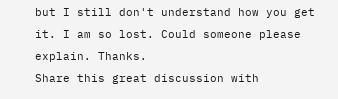but I still don't understand how you get it. I am so lost. Could someone please explain. Thanks.
Share this great discussion with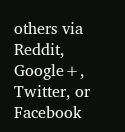others via Reddit, Google+, Twitter, or Facebook